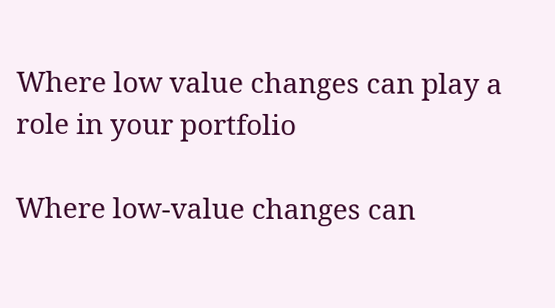Where low value changes can play a role in your portfolio

Where low-value changes can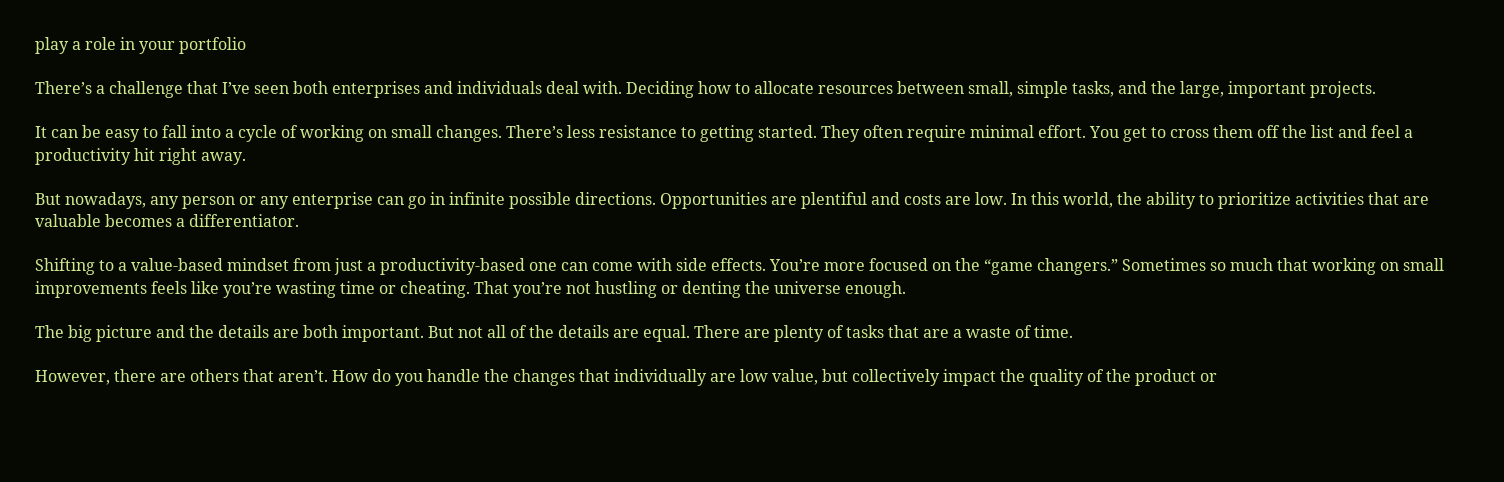play a role in your portfolio

There’s a challenge that I’ve seen both enterprises and individuals deal with. Deciding how to allocate resources between small, simple tasks, and the large, important projects.

It can be easy to fall into a cycle of working on small changes. There’s less resistance to getting started. They often require minimal effort. You get to cross them off the list and feel a productivity hit right away.

But nowadays, any person or any enterprise can go in infinite possible directions. Opportunities are plentiful and costs are low. In this world, the ability to prioritize activities that are valuable becomes a differentiator.

Shifting to a value-based mindset from just a productivity-based one can come with side effects. You’re more focused on the “game changers.” Sometimes so much that working on small improvements feels like you’re wasting time or cheating. That you’re not hustling or denting the universe enough.

The big picture and the details are both important. But not all of the details are equal. There are plenty of tasks that are a waste of time.

However, there are others that aren’t. How do you handle the changes that individually are low value, but collectively impact the quality of the product or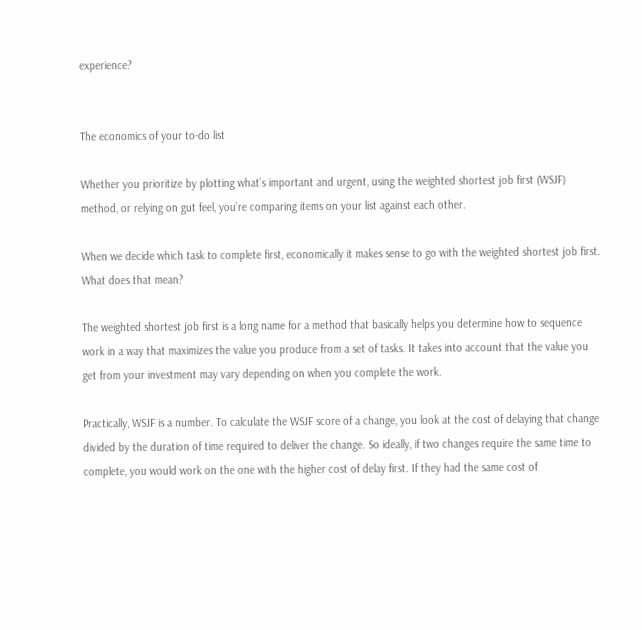experience?


The economics of your to-do list

Whether you prioritize by plotting what’s important and urgent, using the weighted shortest job first (WSJF) method, or relying on gut feel, you’re comparing items on your list against each other.

When we decide which task to complete first, economically it makes sense to go with the weighted shortest job first. What does that mean?

The weighted shortest job first is a long name for a method that basically helps you determine how to sequence work in a way that maximizes the value you produce from a set of tasks. It takes into account that the value you get from your investment may vary depending on when you complete the work.

Practically, WSJF is a number. To calculate the WSJF score of a change, you look at the cost of delaying that change divided by the duration of time required to deliver the change. So ideally, if two changes require the same time to complete, you would work on the one with the higher cost of delay first. If they had the same cost of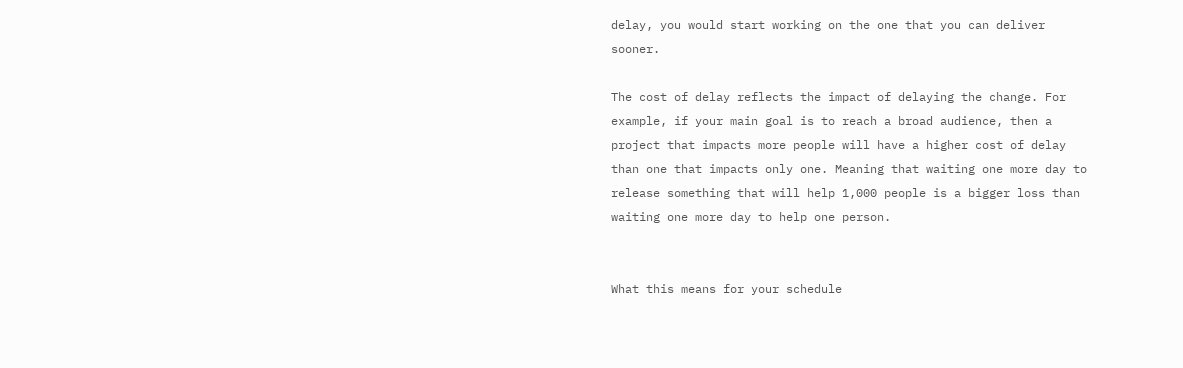delay, you would start working on the one that you can deliver sooner.

The cost of delay reflects the impact of delaying the change. For example, if your main goal is to reach a broad audience, then a project that impacts more people will have a higher cost of delay than one that impacts only one. Meaning that waiting one more day to release something that will help 1,000 people is a bigger loss than waiting one more day to help one person.


What this means for your schedule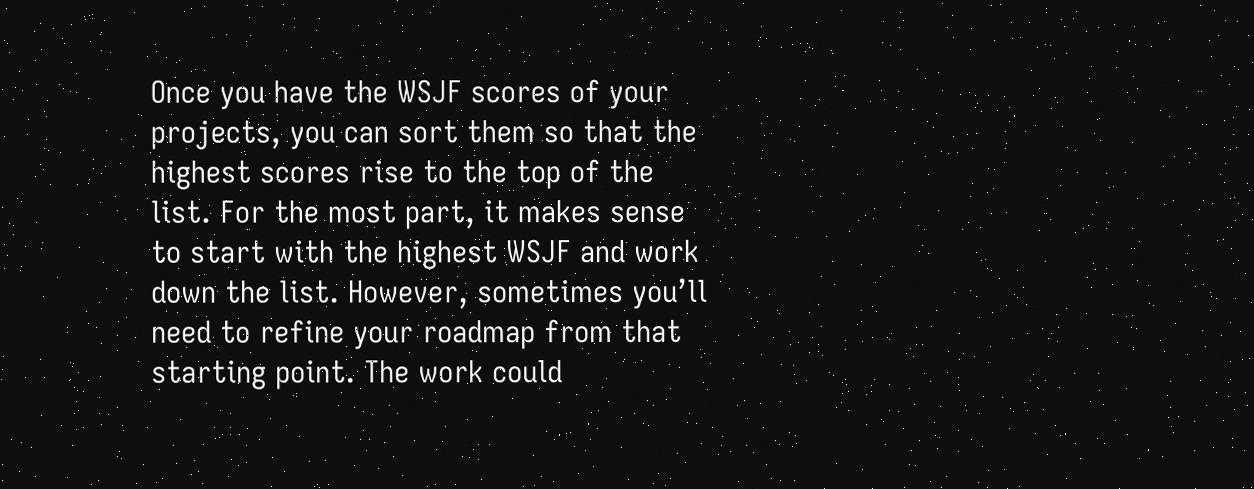Once you have the WSJF scores of your projects, you can sort them so that the highest scores rise to the top of the list. For the most part, it makes sense to start with the highest WSJF and work down the list. However, sometimes you’ll need to refine your roadmap from that starting point. The work could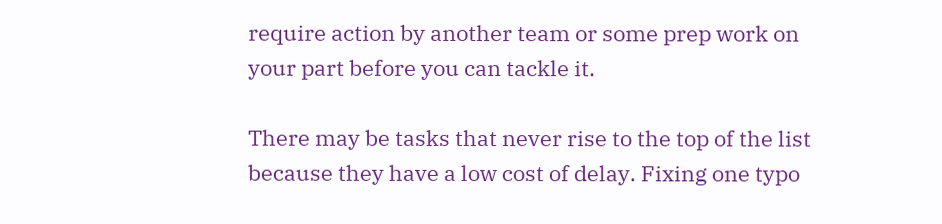require action by another team or some prep work on your part before you can tackle it.

There may be tasks that never rise to the top of the list because they have a low cost of delay. Fixing one typo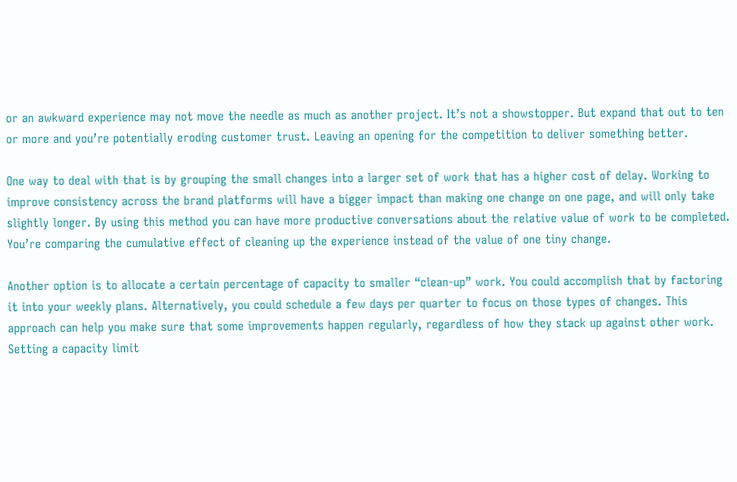or an awkward experience may not move the needle as much as another project. It’s not a showstopper. But expand that out to ten or more and you’re potentially eroding customer trust. Leaving an opening for the competition to deliver something better.

One way to deal with that is by grouping the small changes into a larger set of work that has a higher cost of delay. Working to improve consistency across the brand platforms will have a bigger impact than making one change on one page, and will only take slightly longer. By using this method you can have more productive conversations about the relative value of work to be completed. You’re comparing the cumulative effect of cleaning up the experience instead of the value of one tiny change.

Another option is to allocate a certain percentage of capacity to smaller “clean-up” work. You could accomplish that by factoring it into your weekly plans. Alternatively, you could schedule a few days per quarter to focus on those types of changes. This approach can help you make sure that some improvements happen regularly, regardless of how they stack up against other work. Setting a capacity limit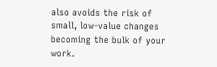also avoids the risk of small, low-value changes becoming the bulk of your work.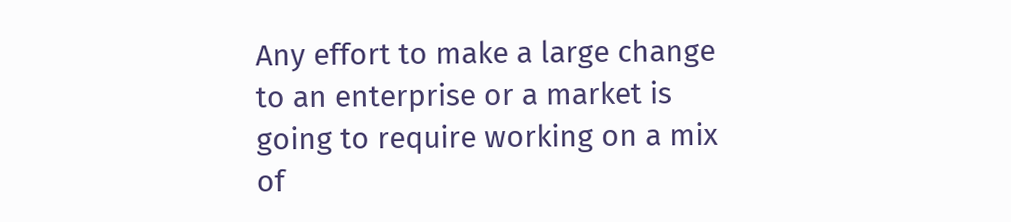Any effort to make a large change to an enterprise or a market is going to require working on a mix of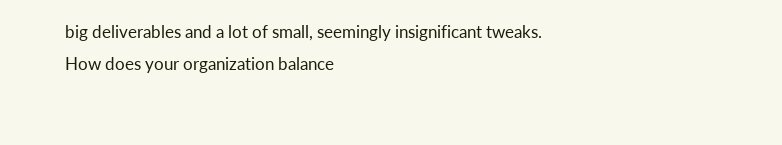big deliverables and a lot of small, seemingly insignificant tweaks. How does your organization balance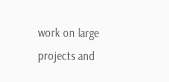work on large projects and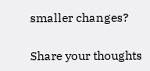smaller changes?

Share your thoughts